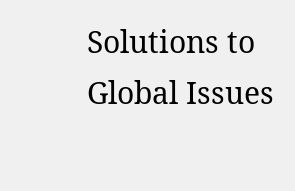Solutions to Global Issues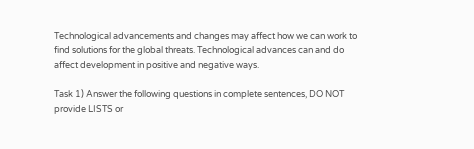Technological advancements and changes may affect how we can work to find solutions for the global threats. Technological advances can and do affect development in positive and negative ways.

Task 1) Answer the following questions in complete sentences, DO NOT provide LISTS or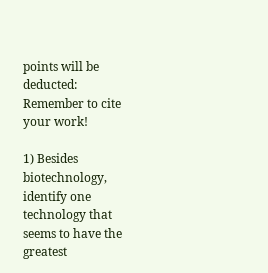points will be deducted:  Remember to cite your work!

1) Besides biotechnology, identify one technology that seems to have the greatest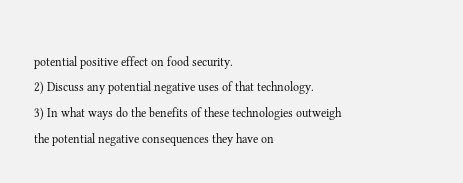potential positive effect on food security.
2) Discuss any potential negative uses of that technology.
3) In what ways do the benefits of these technologies outweigh the potential negative consequences they have on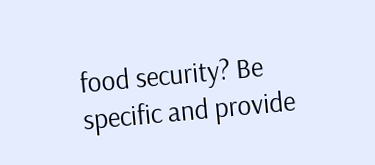food security? Be specific and provide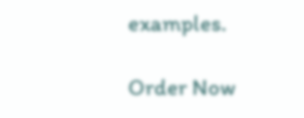examples.

Order Now